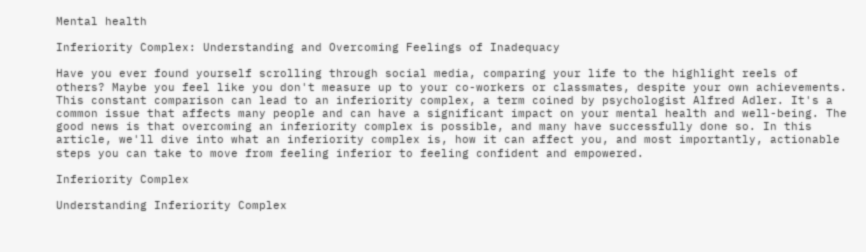Mental health

Inferiority Complex: Understanding and Overcoming Feelings of Inadequacy

Have you ever found yourself scrolling through social media, comparing your life to the highlight reels of others? Maybe you feel like you don't measure up to your co-workers or classmates, despite your own achievements. This constant comparison can lead to an inferiority complex, a term coined by psychologist Alfred Adler. It's a common issue that affects many people and can have a significant impact on your mental health and well-being. The good news is that overcoming an inferiority complex is possible, and many have successfully done so. In this article, we'll dive into what an inferiority complex is, how it can affect you, and most importantly, actionable steps you can take to move from feeling inferior to feeling confident and empowered.

Inferiority Complex

Understanding Inferiority Complex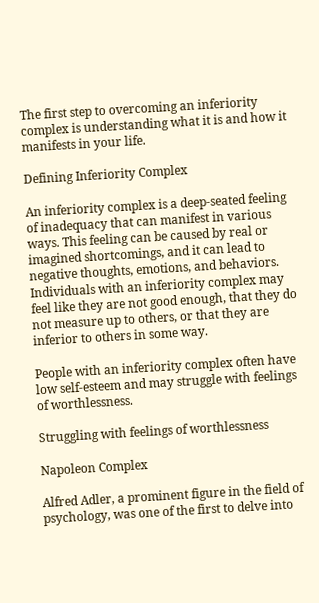The first step to overcoming an inferiority complex is understanding what it is and how it manifests in your life.

Defining Inferiority Complex

An inferiority complex is a deep-seated feeling of inadequacy that can manifest in various ways. This feeling can be caused by real or imagined shortcomings, and it can lead to negative thoughts, emotions, and behaviors. Individuals with an inferiority complex may feel like they are not good enough, that they do not measure up to others, or that they are inferior to others in some way.

People with an inferiority complex often have low self-esteem and may struggle with feelings of worthlessness.

Struggling with feelings of worthlessness

Napoleon Complex

Alfred Adler, a prominent figure in the field of psychology, was one of the first to delve into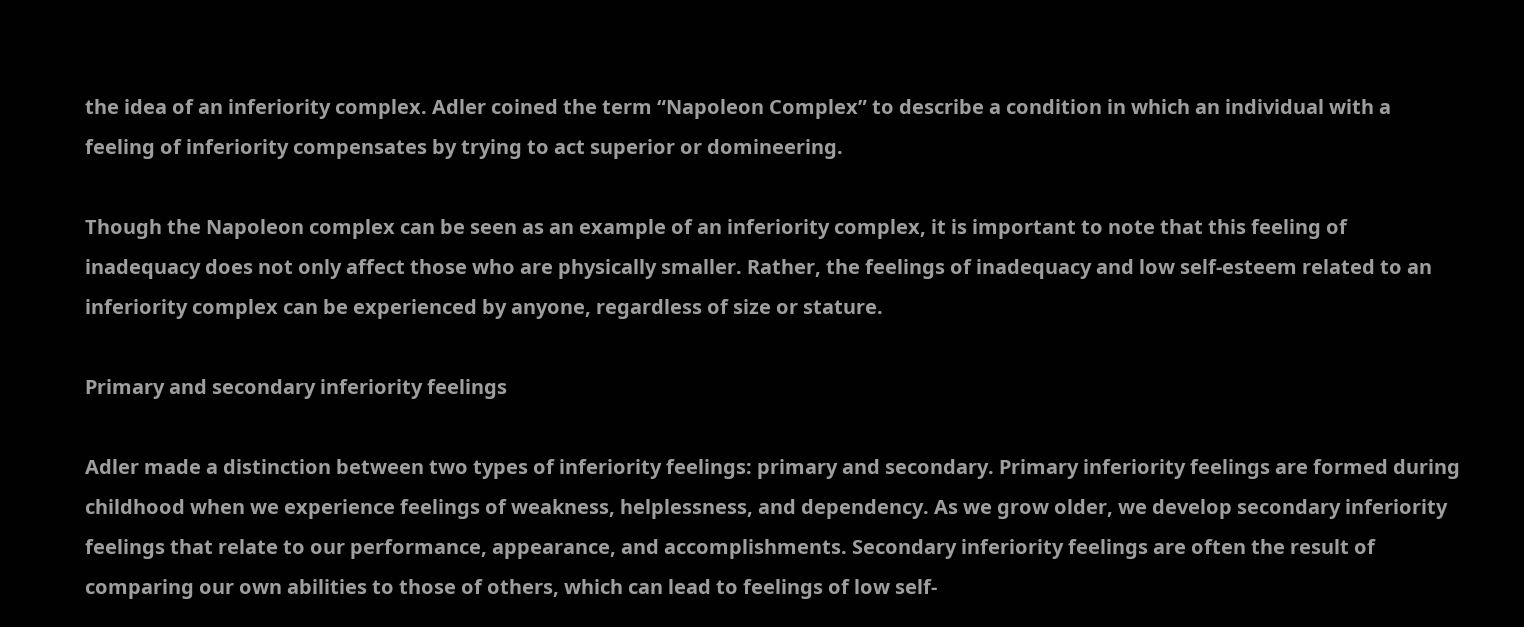the idea of an inferiority complex. Adler coined the term “Napoleon Complex” to describe a condition in which an individual with a feeling of inferiority compensates by trying to act superior or domineering.

Though the Napoleon complex can be seen as an example of an inferiority complex, it is important to note that this feeling of inadequacy does not only affect those who are physically smaller. Rather, the feelings of inadequacy and low self-esteem related to an inferiority complex can be experienced by anyone, regardless of size or stature.

Primary and secondary inferiority feelings

Adler made a distinction between two types of inferiority feelings: primary and secondary. Primary inferiority feelings are formed during childhood when we experience feelings of weakness, helplessness, and dependency. As we grow older, we develop secondary inferiority feelings that relate to our performance, appearance, and accomplishments. Secondary inferiority feelings are often the result of comparing our own abilities to those of others, which can lead to feelings of low self-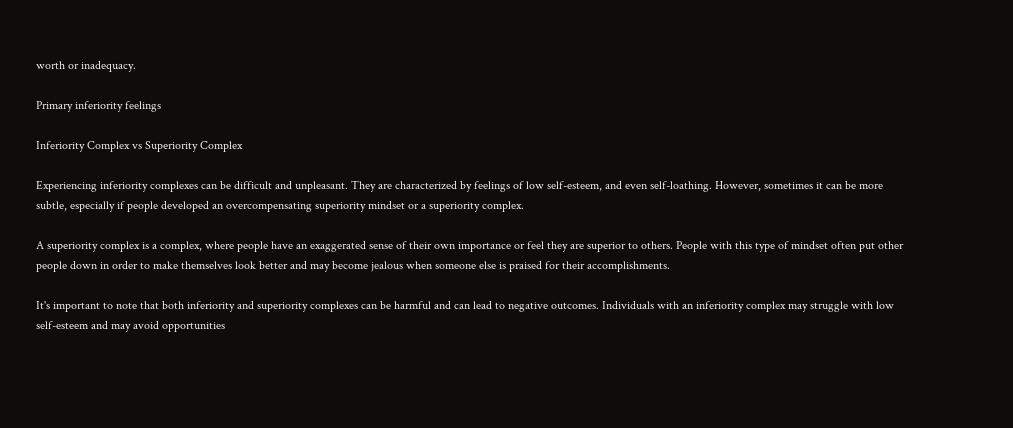worth or inadequacy.

Primary inferiority feelings

Inferiority Complex vs Superiority Complex

Experiencing inferiority complexes can be difficult and unpleasant. They are characterized by feelings of low self-esteem, and even self-loathing. However, sometimes it can be more subtle, especially if people developed an overcompensating superiority mindset or a superiority complex.

A superiority complex is a complex, where people have an exaggerated sense of their own importance or feel they are superior to others. People with this type of mindset often put other people down in order to make themselves look better and may become jealous when someone else is praised for their accomplishments.

It's important to note that both inferiority and superiority complexes can be harmful and can lead to negative outcomes. Individuals with an inferiority complex may struggle with low self-esteem and may avoid opportunities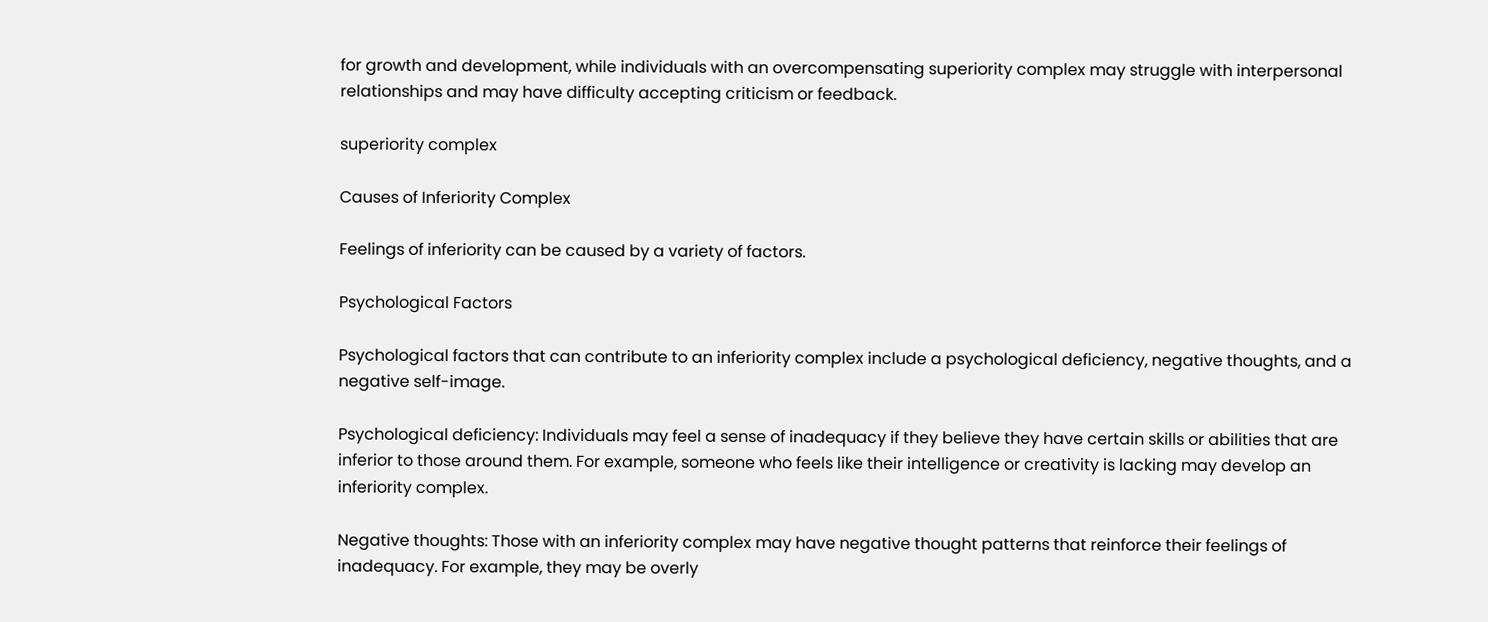for growth and development, while individuals with an overcompensating superiority complex may struggle with interpersonal relationships and may have difficulty accepting criticism or feedback.

superiority complex

Causes of Inferiority Complex

Feelings of inferiority can be caused by a variety of factors.

Psychological Factors

Psychological factors that can contribute to an inferiority complex include a psychological deficiency, negative thoughts, and a negative self-image.

Psychological deficiency: Individuals may feel a sense of inadequacy if they believe they have certain skills or abilities that are inferior to those around them. For example, someone who feels like their intelligence or creativity is lacking may develop an inferiority complex.

Negative thoughts: Those with an inferiority complex may have negative thought patterns that reinforce their feelings of inadequacy. For example, they may be overly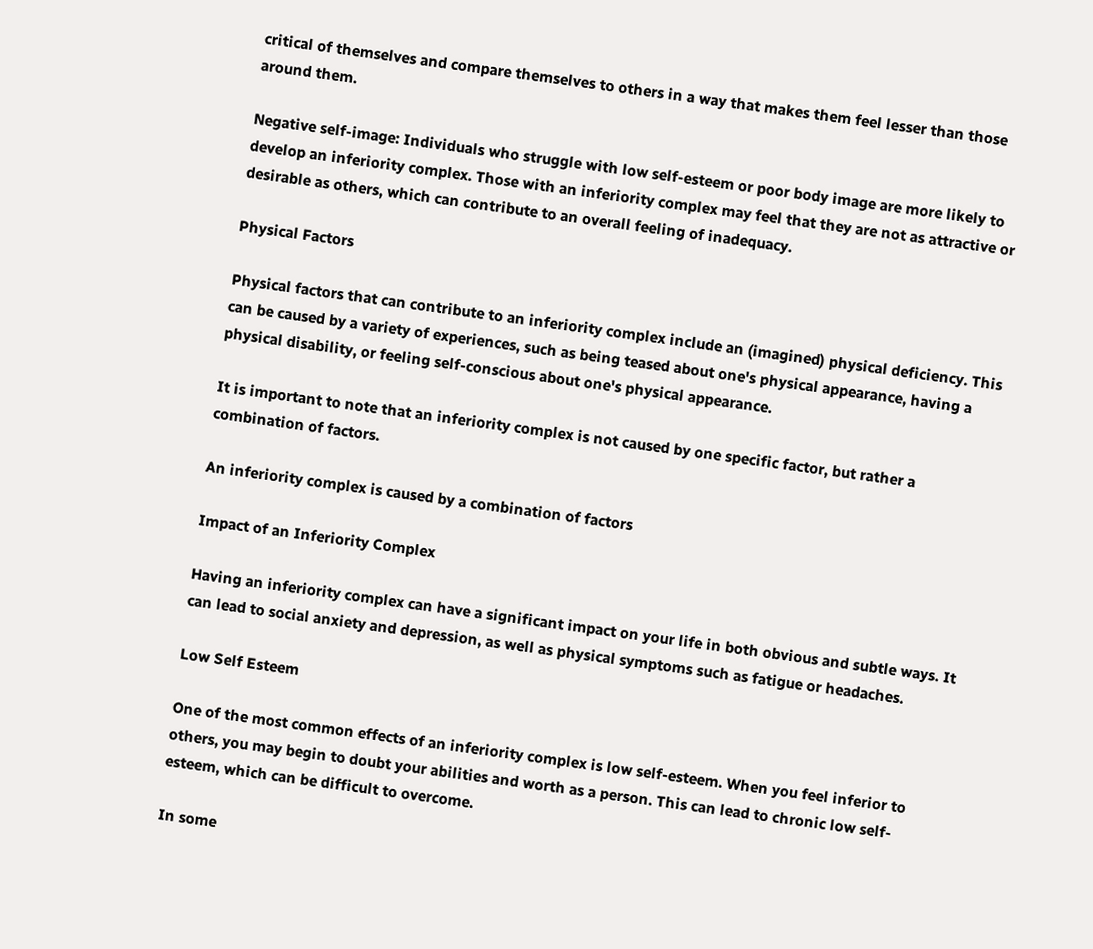critical of themselves and compare themselves to others in a way that makes them feel lesser than those around them.

Negative self-image: Individuals who struggle with low self-esteem or poor body image are more likely to develop an inferiority complex. Those with an inferiority complex may feel that they are not as attractive or desirable as others, which can contribute to an overall feeling of inadequacy.

Physical Factors

Physical factors that can contribute to an inferiority complex include an (imagined) physical deficiency. This can be caused by a variety of experiences, such as being teased about one's physical appearance, having a physical disability, or feeling self-conscious about one's physical appearance.

It is important to note that an inferiority complex is not caused by one specific factor, but rather a combination of factors.

An inferiority complex is caused by a combination of factors

Impact of an Inferiority Complex

Having an inferiority complex can have a significant impact on your life in both obvious and subtle ways. It can lead to social anxiety and depression, as well as physical symptoms such as fatigue or headaches.

Low Self Esteem

One of the most common effects of an inferiority complex is low self-esteem. When you feel inferior to others, you may begin to doubt your abilities and worth as a person. This can lead to chronic low self-esteem, which can be difficult to overcome.

In some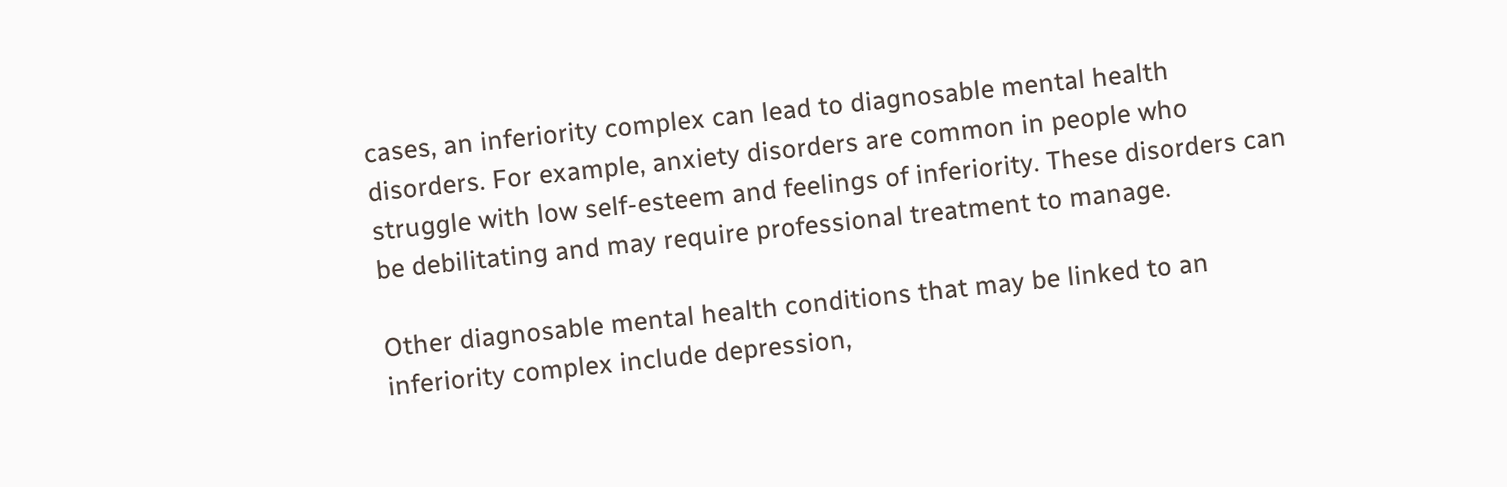cases, an inferiority complex can lead to diagnosable mental health disorders. For example, anxiety disorders are common in people who struggle with low self-esteem and feelings of inferiority. These disorders can be debilitating and may require professional treatment to manage.

Other diagnosable mental health conditions that may be linked to an inferiority complex include depression,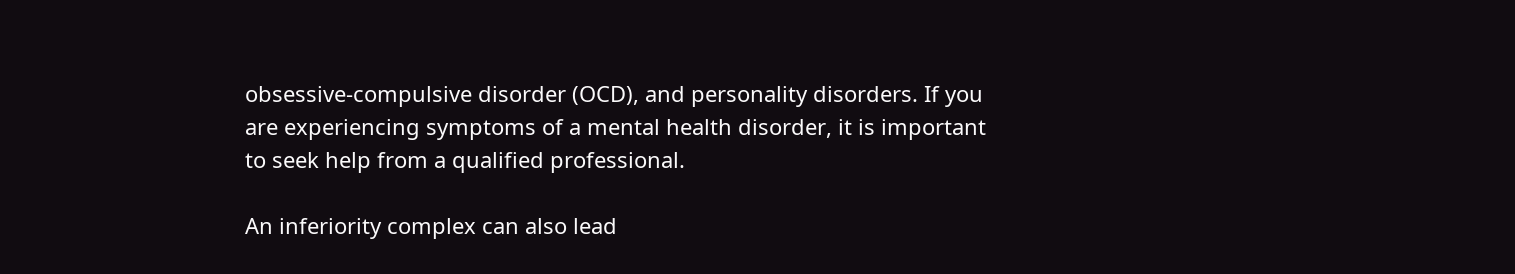obsessive-compulsive disorder (OCD), and personality disorders. If you are experiencing symptoms of a mental health disorder, it is important to seek help from a qualified professional.

An inferiority complex can also lead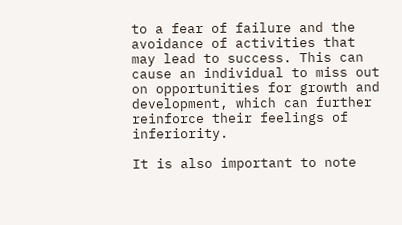to a fear of failure and the avoidance of activities that may lead to success. This can cause an individual to miss out on opportunities for growth and development, which can further reinforce their feelings of inferiority.

It is also important to note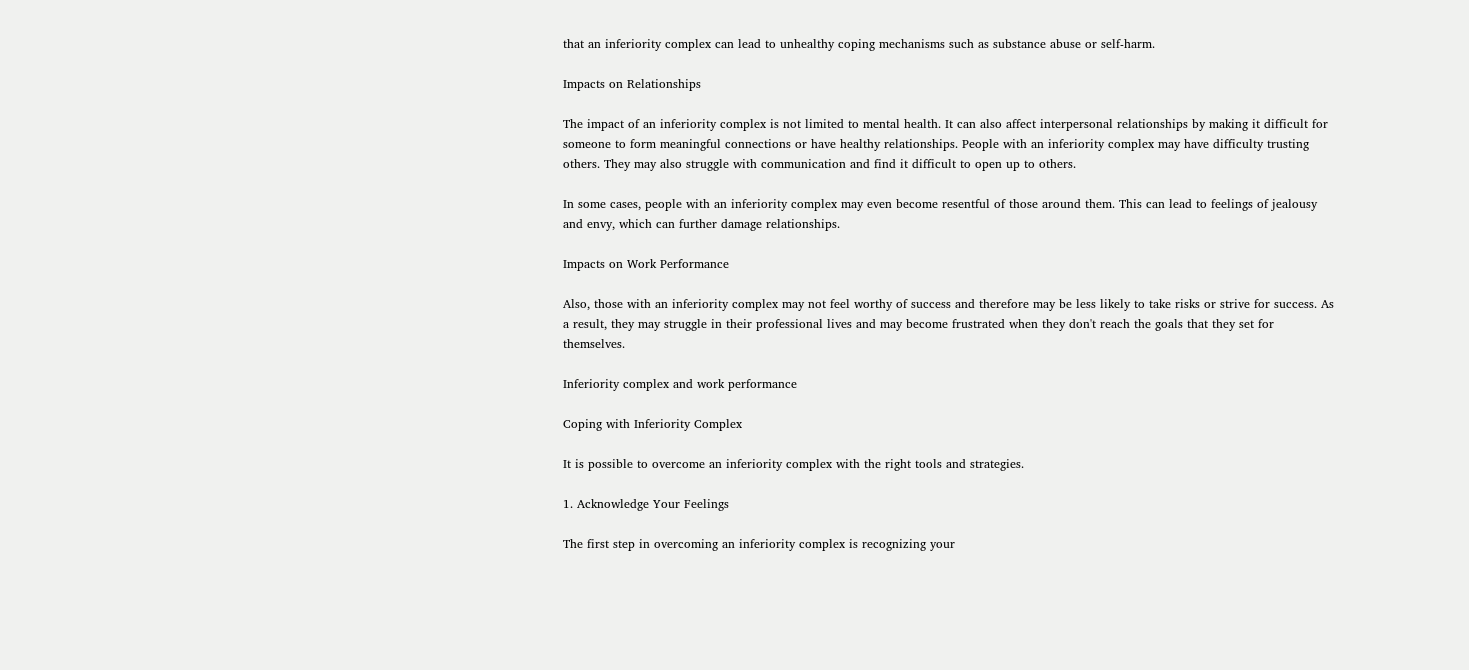that an inferiority complex can lead to unhealthy coping mechanisms such as substance abuse or self-harm.

Impacts on Relationships

The impact of an inferiority complex is not limited to mental health. It can also affect interpersonal relationships by making it difficult for someone to form meaningful connections or have healthy relationships. People with an inferiority complex may have difficulty trusting others. They may also struggle with communication and find it difficult to open up to others.

In some cases, people with an inferiority complex may even become resentful of those around them. This can lead to feelings of jealousy and envy, which can further damage relationships.

Impacts on Work Performance

Also, those with an inferiority complex may not feel worthy of success and therefore may be less likely to take risks or strive for success. As a result, they may struggle in their professional lives and may become frustrated when they don't reach the goals that they set for themselves.

Inferiority complex and work performance

Coping with Inferiority Complex

It is possible to overcome an inferiority complex with the right tools and strategies.

1. Acknowledge Your Feelings

The first step in overcoming an inferiority complex is recognizing your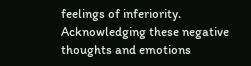feelings of inferiority. Acknowledging these negative thoughts and emotions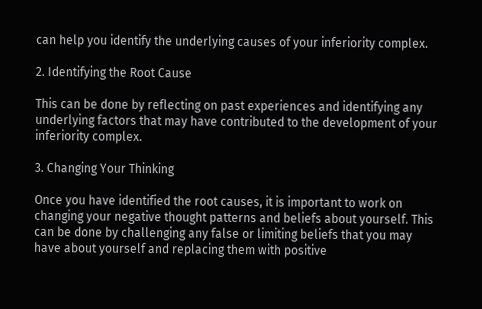can help you identify the underlying causes of your inferiority complex.

2. Identifying the Root Cause

This can be done by reflecting on past experiences and identifying any underlying factors that may have contributed to the development of your inferiority complex.

3. Changing Your Thinking

Once you have identified the root causes, it is important to work on changing your negative thought patterns and beliefs about yourself. This can be done by challenging any false or limiting beliefs that you may have about yourself and replacing them with positive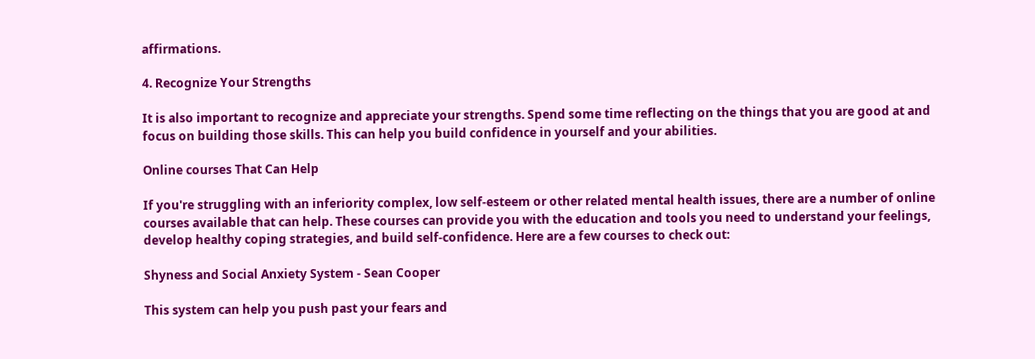affirmations.

4. Recognize Your Strengths

It is also important to recognize and appreciate your strengths. Spend some time reflecting on the things that you are good at and focus on building those skills. This can help you build confidence in yourself and your abilities.

Online courses That Can Help

If you're struggling with an inferiority complex, low self-esteem or other related mental health issues, there are a number of online courses available that can help. These courses can provide you with the education and tools you need to understand your feelings, develop healthy coping strategies, and build self-confidence. Here are a few courses to check out:

Shyness and Social Anxiety System - Sean Cooper

This system can help you push past your fears and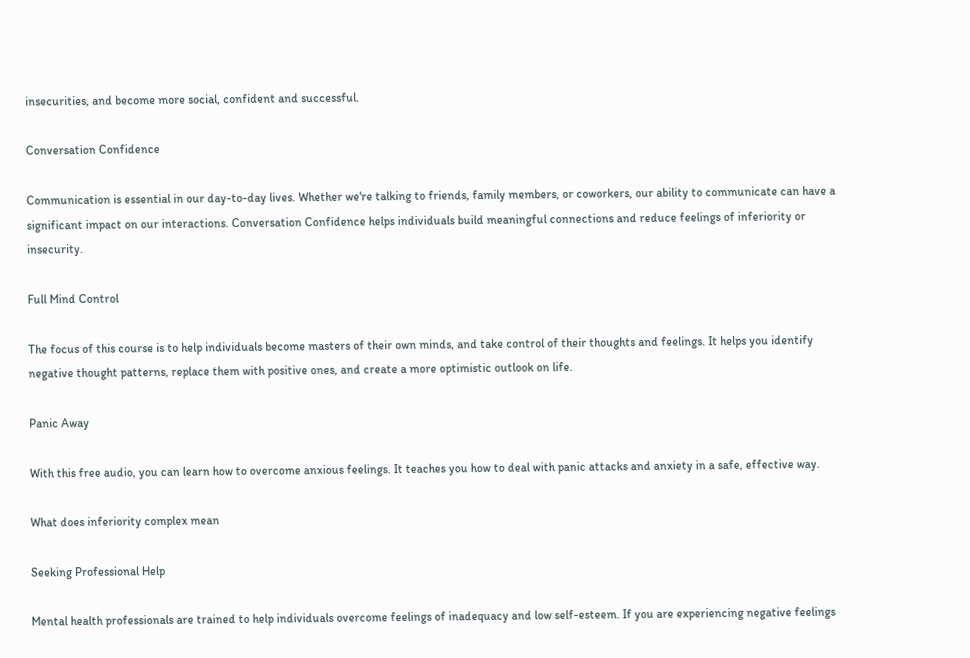insecurities, and become more social, confident and successful.

Conversation Confidence

Communication is essential in our day-to-day lives. Whether we're talking to friends, family members, or coworkers, our ability to communicate can have a significant impact on our interactions. Conversation Confidence helps individuals build meaningful connections and reduce feelings of inferiority or insecurity.

Full Mind Control

The focus of this course is to help individuals become masters of their own minds, and take control of their thoughts and feelings. It helps you identify negative thought patterns, replace them with positive ones, and create a more optimistic outlook on life.

Panic Away

With this free audio, you can learn how to overcome anxious feelings. It teaches you how to deal with panic attacks and anxiety in a safe, effective way.

What does inferiority complex mean

Seeking Professional Help

Mental health professionals are trained to help individuals overcome feelings of inadequacy and low self-esteem. If you are experiencing negative feelings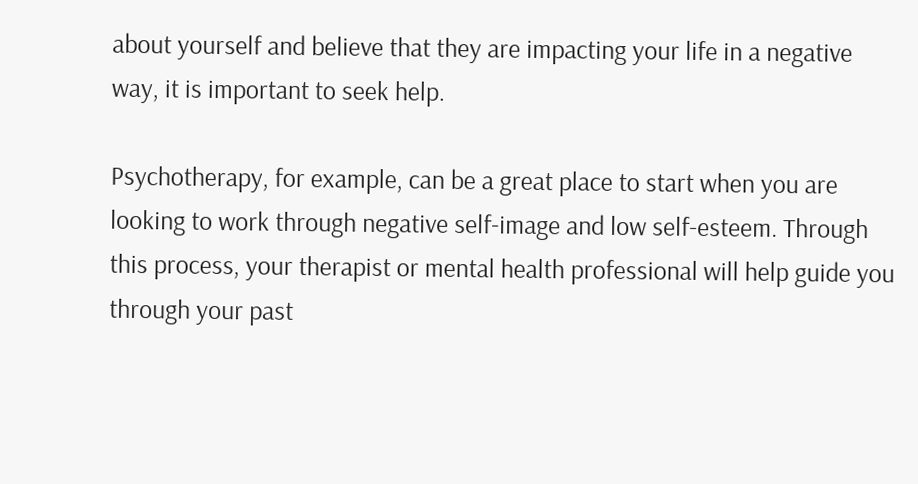about yourself and believe that they are impacting your life in a negative way, it is important to seek help.

Psychotherapy, for example, can be a great place to start when you are looking to work through negative self-image and low self-esteem. Through this process, your therapist or mental health professional will help guide you through your past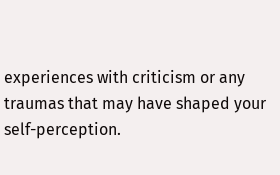experiences with criticism or any traumas that may have shaped your self-perception.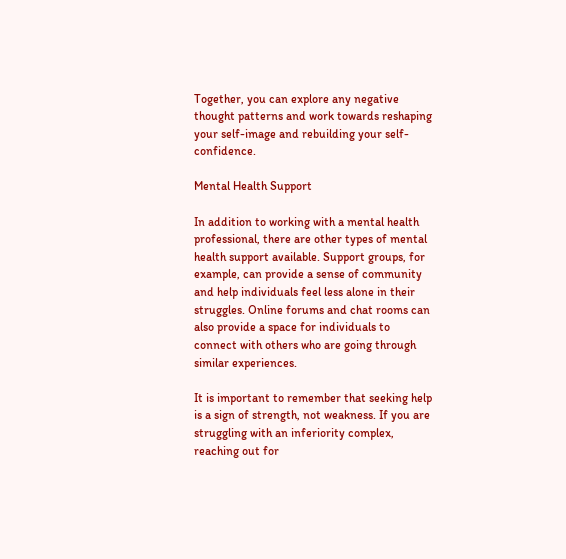Together, you can explore any negative thought patterns and work towards reshaping your self-image and rebuilding your self-confidence.

Mental Health Support

In addition to working with a mental health professional, there are other types of mental health support available. Support groups, for example, can provide a sense of community and help individuals feel less alone in their struggles. Online forums and chat rooms can also provide a space for individuals to connect with others who are going through similar experiences.

It is important to remember that seeking help is a sign of strength, not weakness. If you are struggling with an inferiority complex, reaching out for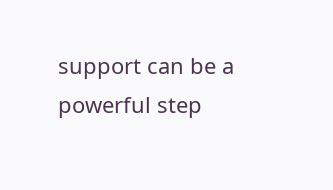support can be a powerful step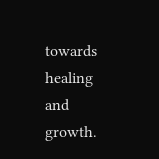towards healing and growth.